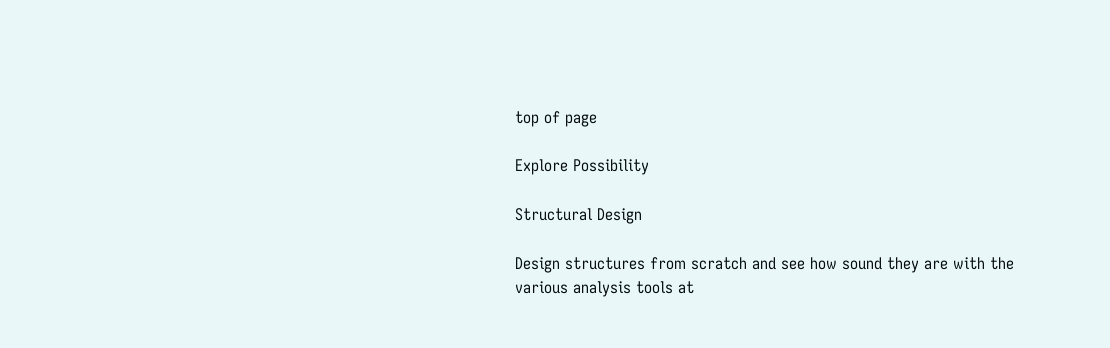top of page

Explore Possibility

Structural Design

Design structures from scratch and see how sound they are with the various analysis tools at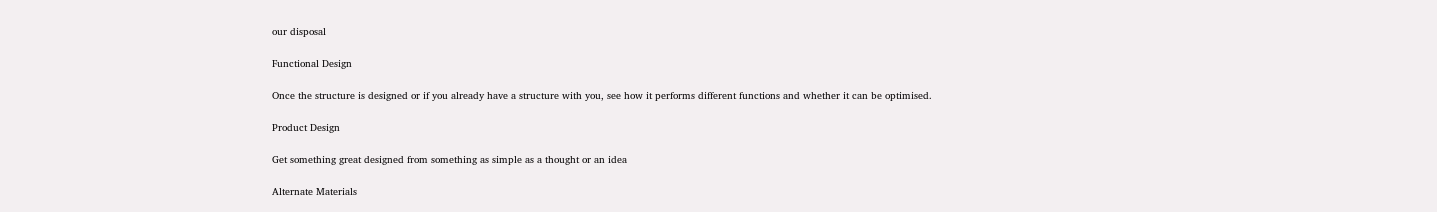our disposal

Functional Design

Once the structure is designed or if you already have a structure with you, see how it performs different functions and whether it can be optimised.

Product Design

Get something great designed from something as simple as a thought or an idea

Alternate Materials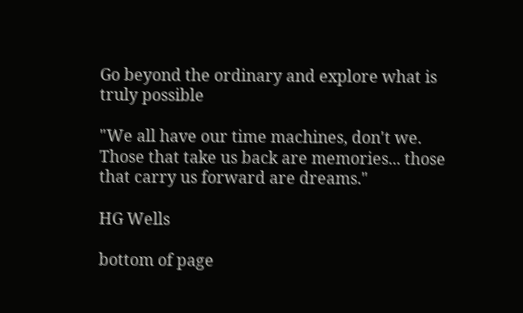Go beyond the ordinary and explore what is truly possible

"We all have our time machines, don't we. Those that take us back are memories... those that carry us forward are dreams."

HG Wells

bottom of page